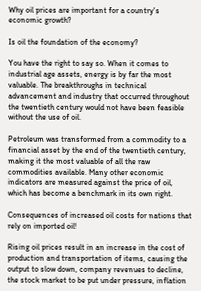Why oil prices are important for a country's economic growth?

Is oil the foundation of the economy?

You have the right to say so. When it comes to industrial age assets, energy is by far the most valuable. The breakthroughs in technical advancement and industry that occurred throughout the twentieth century would not have been feasible without the use of oil.

Petroleum was transformed from a commodity to a financial asset by the end of the twentieth century, making it the most valuable of all the raw commodities available. Many other economic indicators are measured against the price of oil, which has become a benchmark in its own right.

Consequences of increased oil costs for nations that rely on imported oil!

Rising oil prices result in an increase in the cost of production and transportation of items, causing the output to slow down, company revenues to decline, the stock market to be put under pressure, inflation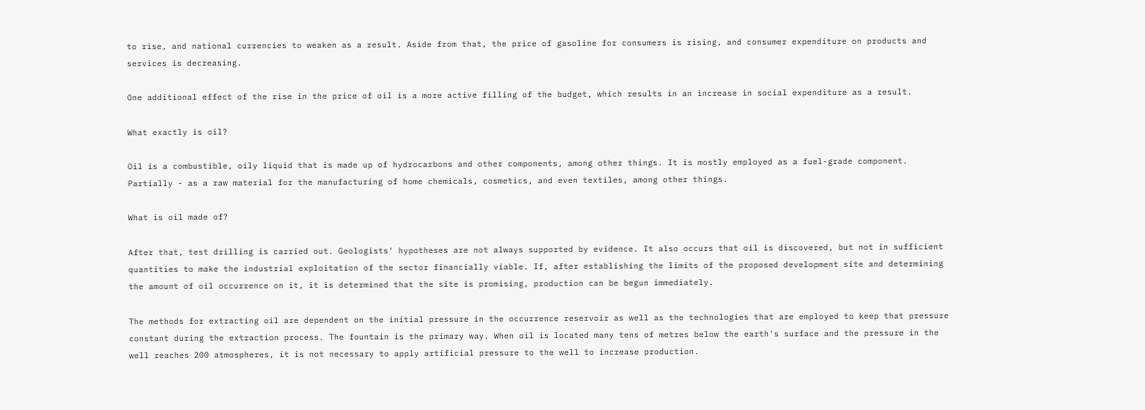to rise, and national currencies to weaken as a result. Aside from that, the price of gasoline for consumers is rising, and consumer expenditure on products and services is decreasing.

One additional effect of the rise in the price of oil is a more active filling of the budget, which results in an increase in social expenditure as a result.

What exactly is oil?

Oil is a combustible, oily liquid that is made up of hydrocarbons and other components, among other things. It is mostly employed as a fuel-grade component. Partially - as a raw material for the manufacturing of home chemicals, cosmetics, and even textiles, among other things.

What is oil made of?

After that, test drilling is carried out. Geologists' hypotheses are not always supported by evidence. It also occurs that oil is discovered, but not in sufficient quantities to make the industrial exploitation of the sector financially viable. If, after establishing the limits of the proposed development site and determining the amount of oil occurrence on it, it is determined that the site is promising, production can be begun immediately.

The methods for extracting oil are dependent on the initial pressure in the occurrence reservoir as well as the technologies that are employed to keep that pressure constant during the extraction process. The fountain is the primary way. When oil is located many tens of metres below the earth's surface and the pressure in the well reaches 200 atmospheres, it is not necessary to apply artificial pressure to the well to increase production.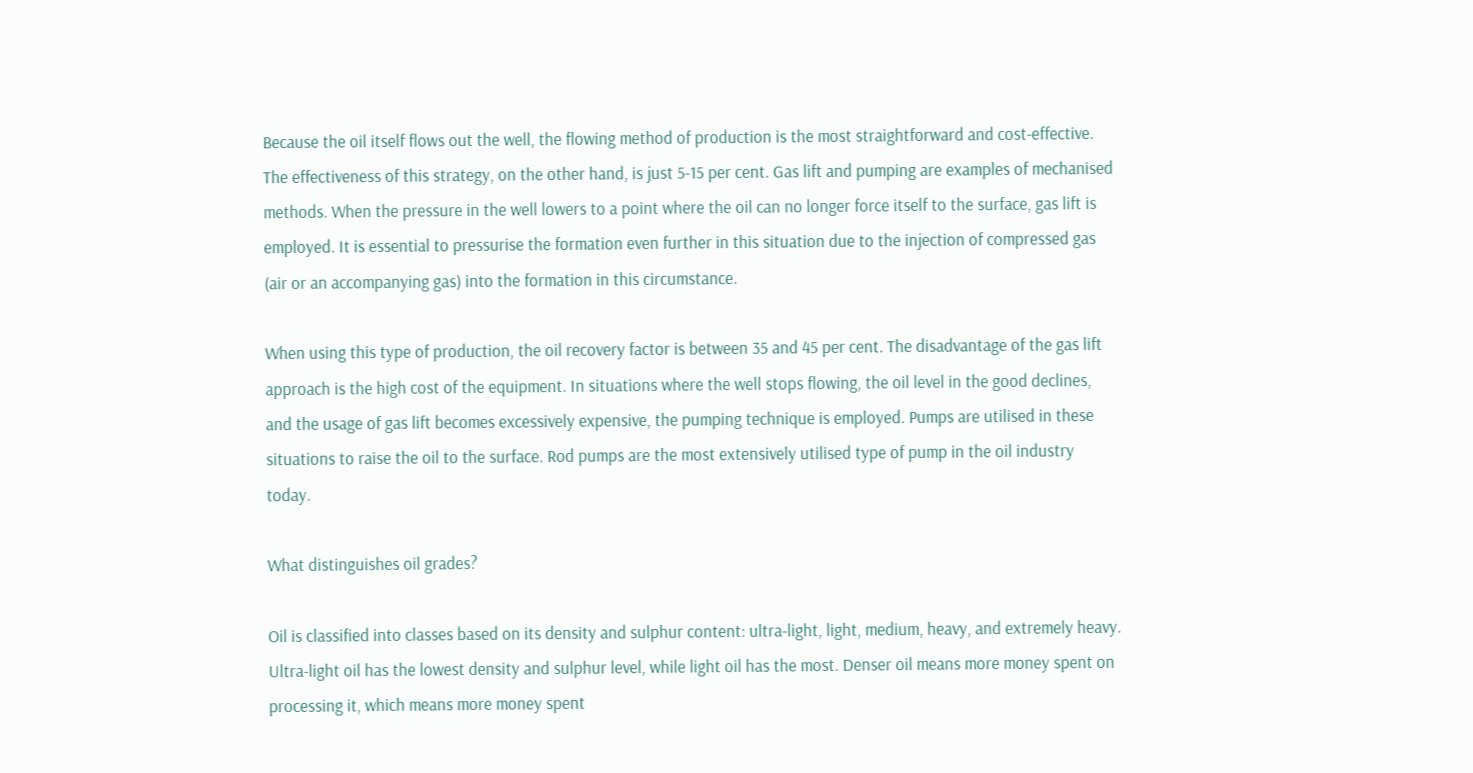Because the oil itself flows out the well, the flowing method of production is the most straightforward and cost-effective. The effectiveness of this strategy, on the other hand, is just 5-15 per cent. Gas lift and pumping are examples of mechanised methods. When the pressure in the well lowers to a point where the oil can no longer force itself to the surface, gas lift is employed. It is essential to pressurise the formation even further in this situation due to the injection of compressed gas (air or an accompanying gas) into the formation in this circumstance.

When using this type of production, the oil recovery factor is between 35 and 45 per cent. The disadvantage of the gas lift approach is the high cost of the equipment. In situations where the well stops flowing, the oil level in the good declines, and the usage of gas lift becomes excessively expensive, the pumping technique is employed. Pumps are utilised in these situations to raise the oil to the surface. Rod pumps are the most extensively utilised type of pump in the oil industry today.

What distinguishes oil grades?

Oil is classified into classes based on its density and sulphur content: ultra-light, light, medium, heavy, and extremely heavy. Ultra-light oil has the lowest density and sulphur level, while light oil has the most. Denser oil means more money spent on processing it, which means more money spent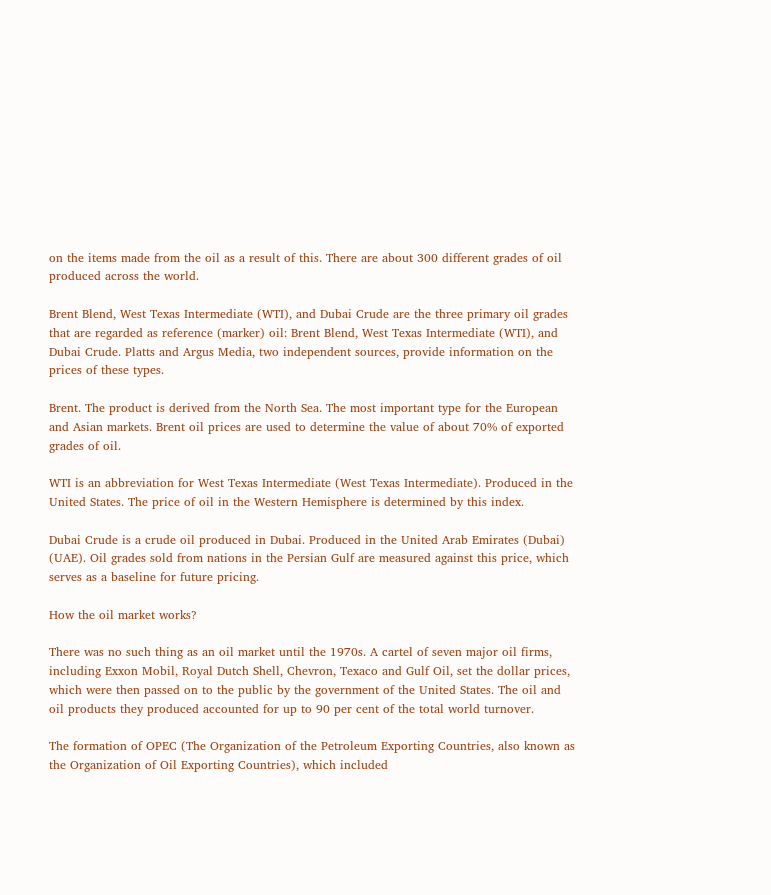on the items made from the oil as a result of this. There are about 300 different grades of oil produced across the world.

Brent Blend, West Texas Intermediate (WTI), and Dubai Crude are the three primary oil grades that are regarded as reference (marker) oil: Brent Blend, West Texas Intermediate (WTI), and Dubai Crude. Platts and Argus Media, two independent sources, provide information on the prices of these types.

Brent. The product is derived from the North Sea. The most important type for the European and Asian markets. Brent oil prices are used to determine the value of about 70% of exported grades of oil.

WTI is an abbreviation for West Texas Intermediate (West Texas Intermediate). Produced in the United States. The price of oil in the Western Hemisphere is determined by this index.

Dubai Crude is a crude oil produced in Dubai. Produced in the United Arab Emirates (Dubai) (UAE). Oil grades sold from nations in the Persian Gulf are measured against this price, which serves as a baseline for future pricing.

How the oil market works?

There was no such thing as an oil market until the 1970s. A cartel of seven major oil firms, including Exxon Mobil, Royal Dutch Shell, Chevron, Texaco and Gulf Oil, set the dollar prices, which were then passed on to the public by the government of the United States. The oil and oil products they produced accounted for up to 90 per cent of the total world turnover.

The formation of OPEC (The Organization of the Petroleum Exporting Countries, also known as the Organization of Oil Exporting Countries), which included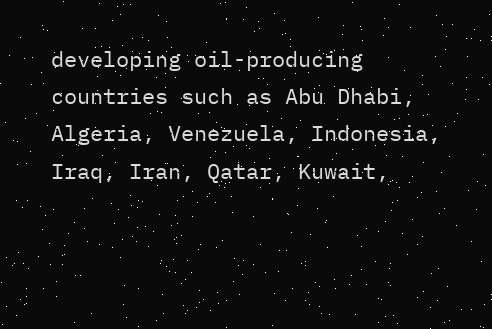developing oil-producing countries such as Abu Dhabi, Algeria, Venezuela, Indonesia, Iraq, Iran, Qatar, Kuwait,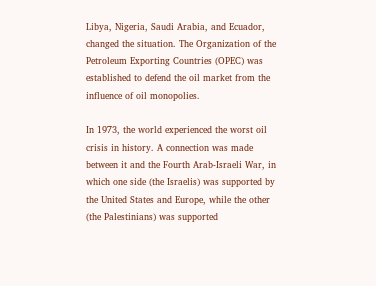Libya, Nigeria, Saudi Arabia, and Ecuador, changed the situation. The Organization of the Petroleum Exporting Countries (OPEC) was established to defend the oil market from the influence of oil monopolies.

In 1973, the world experienced the worst oil crisis in history. A connection was made between it and the Fourth Arab-Israeli War, in which one side (the Israelis) was supported by the United States and Europe, while the other (the Palestinians) was supported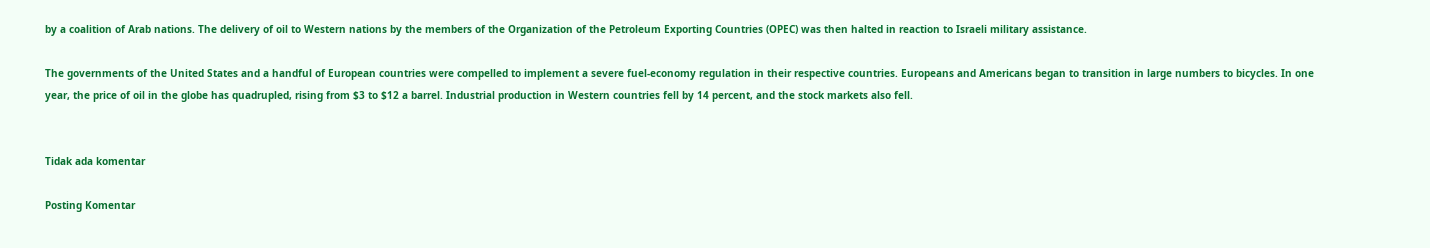by a coalition of Arab nations. The delivery of oil to Western nations by the members of the Organization of the Petroleum Exporting Countries (OPEC) was then halted in reaction to Israeli military assistance.

The governments of the United States and a handful of European countries were compelled to implement a severe fuel-economy regulation in their respective countries. Europeans and Americans began to transition in large numbers to bicycles. In one year, the price of oil in the globe has quadrupled, rising from $3 to $12 a barrel. Industrial production in Western countries fell by 14 percent, and the stock markets also fell.


Tidak ada komentar

Posting Komentar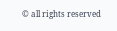© all rights reserved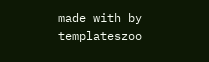made with by templateszoo